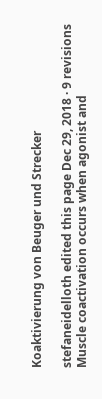Koaktivierung von Beuger und Strecker

stefaneidelloth edited this page Dec 29, 2018 · 9 revisions
Muscle coactivation occurs when agonist and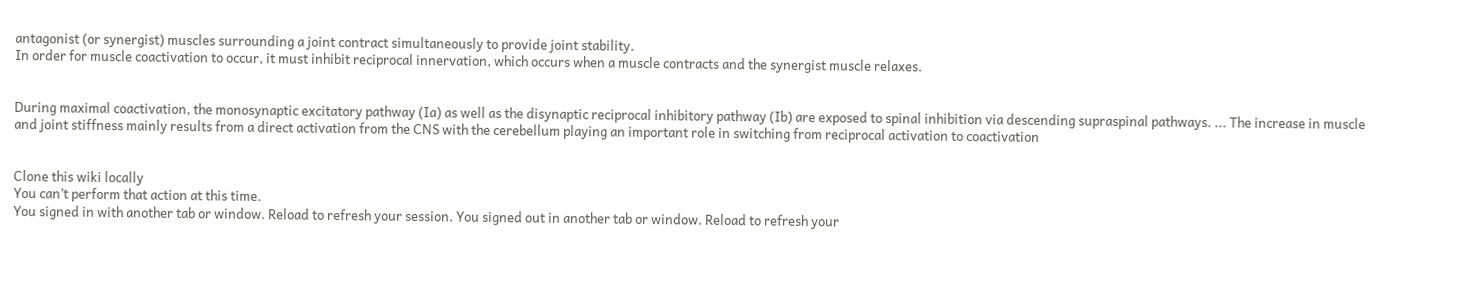antagonist (or synergist) muscles surrounding a joint contract simultaneously to provide joint stability.
In order for muscle coactivation to occur, it must inhibit reciprocal innervation, which occurs when a muscle contracts and the synergist muscle relaxes.


During maximal coactivation, the monosynaptic excitatory pathway (Ia) as well as the disynaptic reciprocal inhibitory pathway (Ib) are exposed to spinal inhibition via descending supraspinal pathways. ... The increase in muscle and joint stiffness mainly results from a direct activation from the CNS with the cerebellum playing an important role in switching from reciprocal activation to coactivation


Clone this wiki locally
You can’t perform that action at this time.
You signed in with another tab or window. Reload to refresh your session. You signed out in another tab or window. Reload to refresh your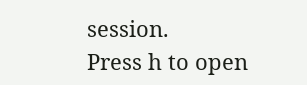session.
Press h to open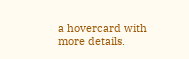a hovercard with more details.